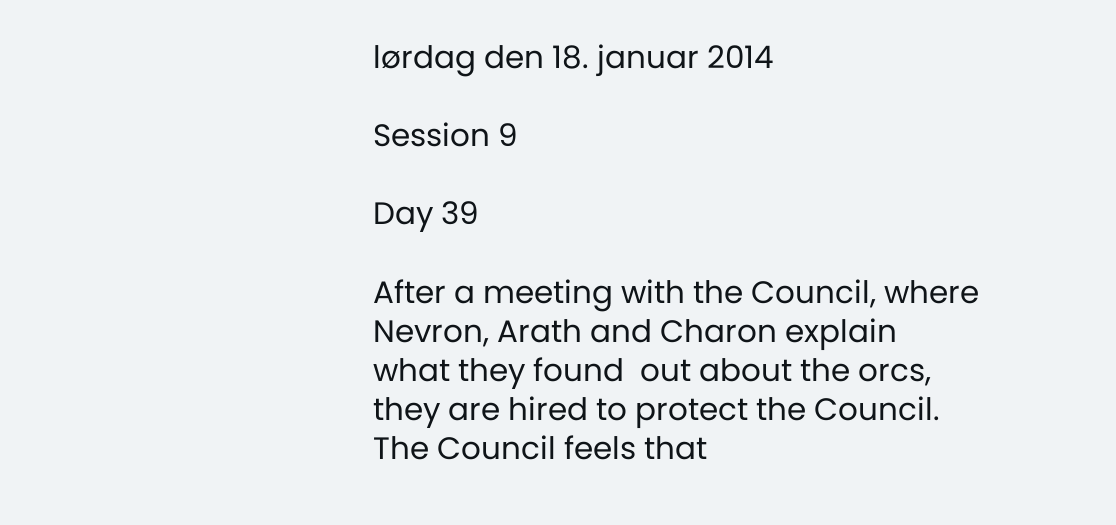lørdag den 18. januar 2014

Session 9

Day 39

After a meeting with the Council, where Nevron, Arath and Charon explain what they found  out about the orcs, they are hired to protect the Council. The Council feels that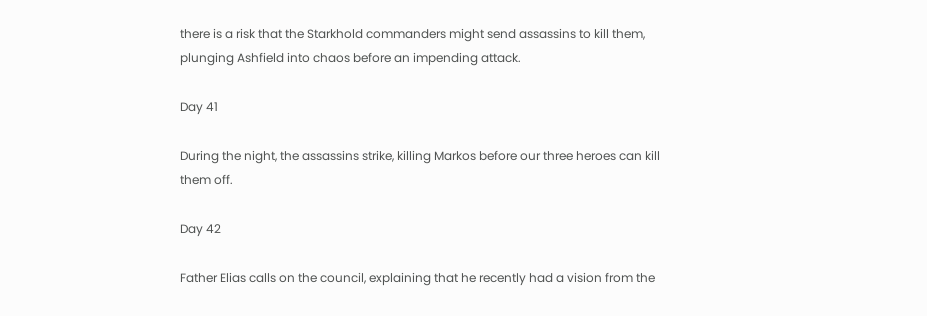there is a risk that the Starkhold commanders might send assassins to kill them, plunging Ashfield into chaos before an impending attack.

Day 41

During the night, the assassins strike, killing Markos before our three heroes can kill them off.

Day 42

Father Elias calls on the council, explaining that he recently had a vision from the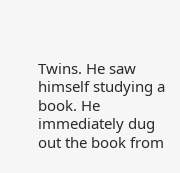Twins. He saw himself studying a book. He immediately dug out the book from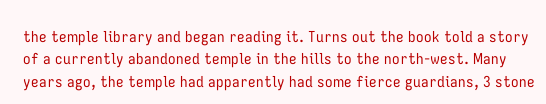the temple library and began reading it. Turns out the book told a story of a currently abandoned temple in the hills to the north-west. Many years ago, the temple had apparently had some fierce guardians, 3 stone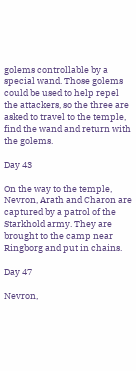golems controllable by a special wand. Those golems could be used to help repel the attackers, so the three are asked to travel to the temple, find the wand and return with the golems.

Day 43

On the way to the temple, Nevron, Arath and Charon are captured by a patrol of the Starkhold army. They are brought to the camp near Ringborg and put in chains.

Day 47

Nevron,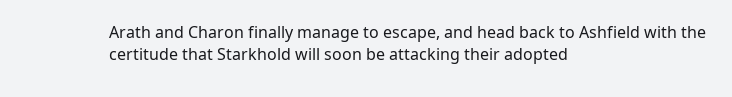Arath and Charon finally manage to escape, and head back to Ashfield with the certitude that Starkhold will soon be attacking their adopted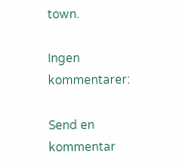town.

Ingen kommentarer:

Send en kommentar